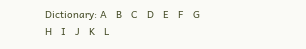Dictionary: A   B   C   D   E   F   G   H   I   J   K   L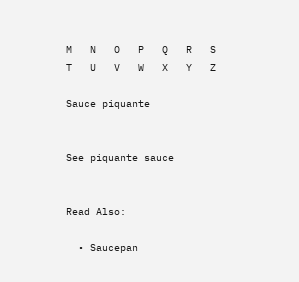M   N   O   P   Q   R   S   T   U   V   W   X   Y   Z

Sauce piquante


See piquante sauce


Read Also:

  • Saucepan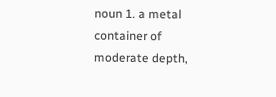noun 1. a metal container of moderate depth,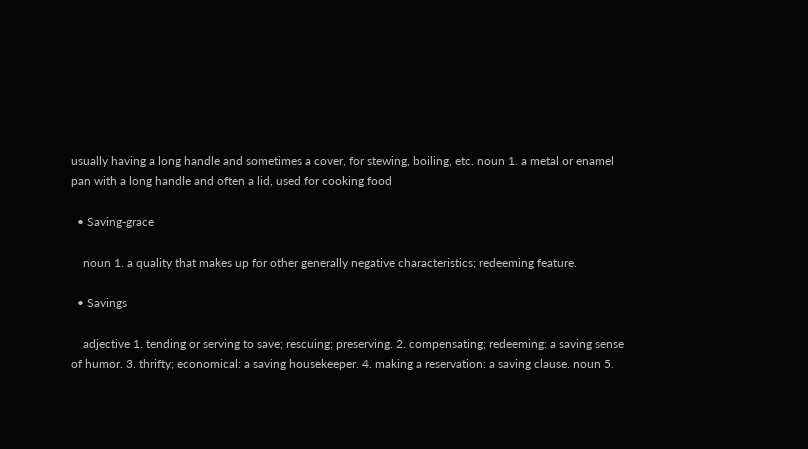usually having a long handle and sometimes a cover, for stewing, boiling, etc. noun 1. a metal or enamel pan with a long handle and often a lid, used for cooking food

  • Saving-grace

    noun 1. a quality that makes up for other generally negative characteristics; redeeming feature.

  • Savings

    adjective 1. tending or serving to save; rescuing; preserving. 2. compensating; redeeming: a saving sense of humor. 3. thrifty; economical: a saving housekeeper. 4. making a reservation: a saving clause. noun 5.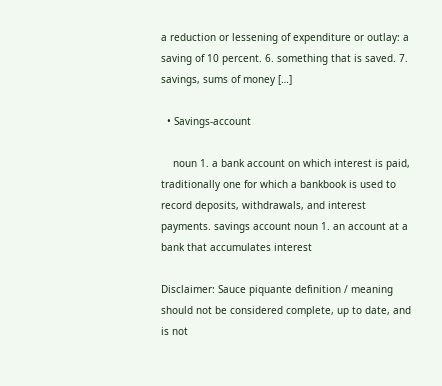a reduction or lessening of expenditure or outlay: a saving of 10 percent. 6. something that is saved. 7. savings, sums of money […]

  • Savings-account

    noun 1. a bank account on which interest is paid, traditionally one for which a bankbook is used to record deposits, withdrawals, and interest payments. savings account noun 1. an account at a bank that accumulates interest

Disclaimer: Sauce piquante definition / meaning should not be considered complete, up to date, and is not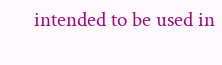intended to be used in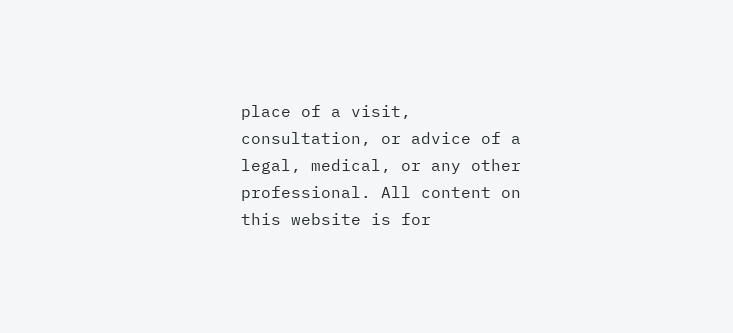place of a visit, consultation, or advice of a legal, medical, or any other professional. All content on this website is for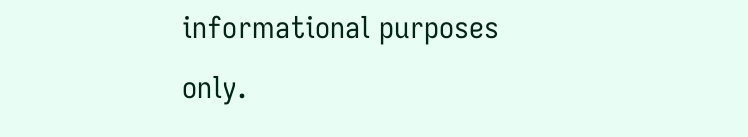informational purposes only.